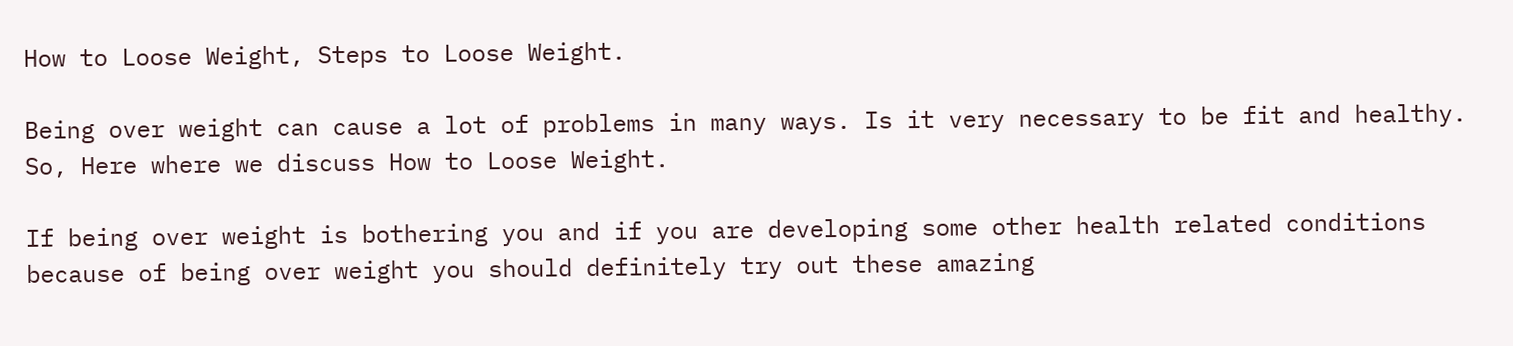How to Loose Weight, Steps to Loose Weight.

Being over weight can cause a lot of problems in many ways. Is it very necessary to be fit and healthy. So, Here where we discuss How to Loose Weight.

If being over weight is bothering you and if you are developing some other health related conditions because of being over weight you should definitely try out these amazing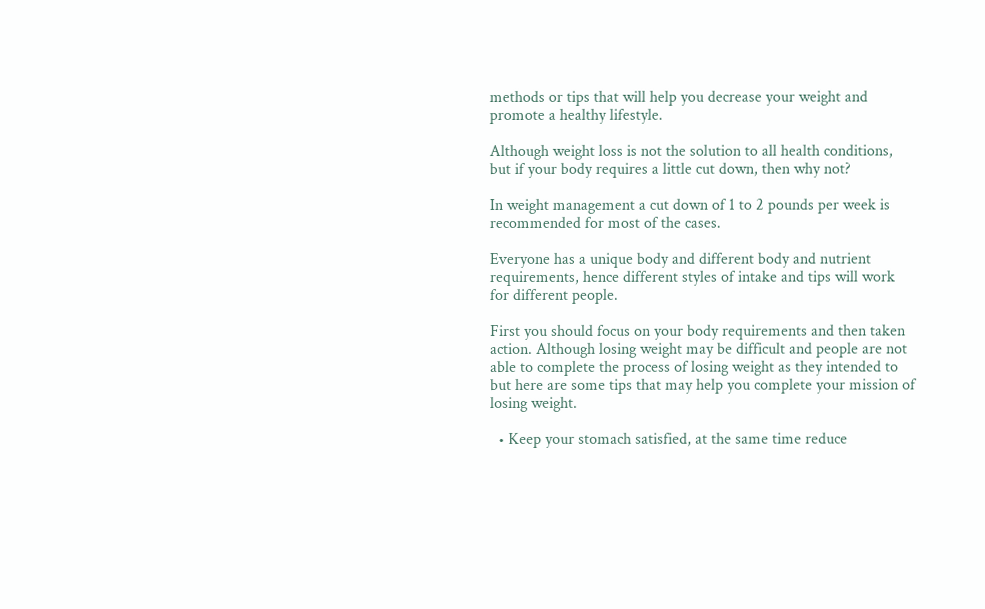methods or tips that will help you decrease your weight and promote a healthy lifestyle.

Although weight loss is not the solution to all health conditions, but if your body requires a little cut down, then why not?

In weight management a cut down of 1 to 2 pounds per week is recommended for most of the cases.

Everyone has a unique body and different body and nutrient requirements, hence different styles of intake and tips will work for different people.

First you should focus on your body requirements and then taken action. Although losing weight may be difficult and people are not able to complete the process of losing weight as they intended to but here are some tips that may help you complete your mission of losing weight.

  • Keep your stomach satisfied, at the same time reduce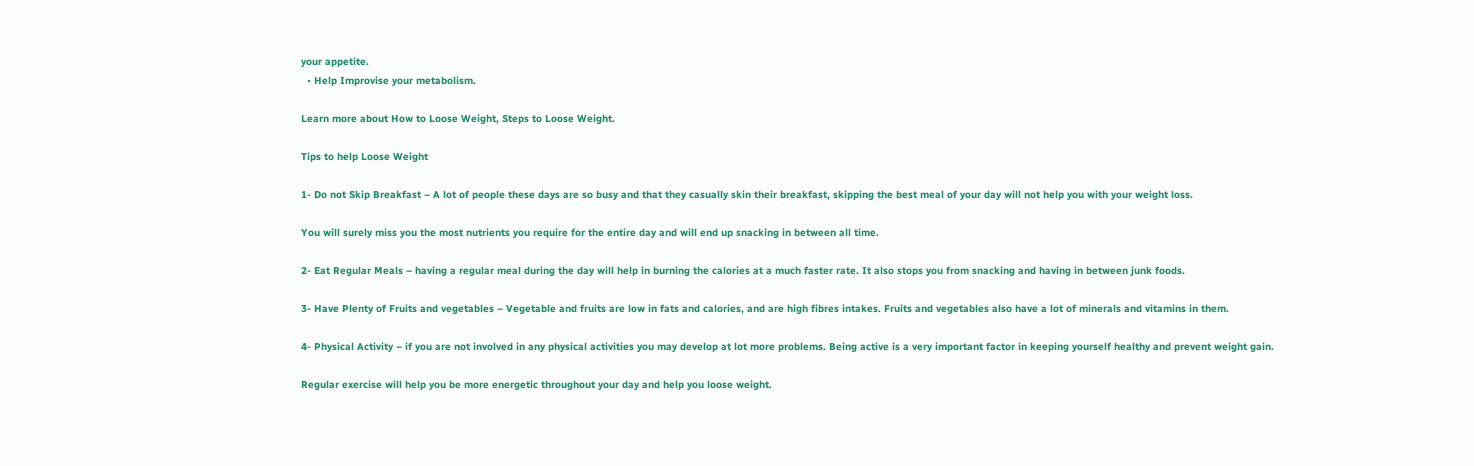your appetite.
  • Help Improvise your metabolism.

Learn more about How to Loose Weight, Steps to Loose Weight.

Tips to help Loose Weight

1- Do not Skip Breakfast – A lot of people these days are so busy and that they casually skin their breakfast, skipping the best meal of your day will not help you with your weight loss.

You will surely miss you the most nutrients you require for the entire day and will end up snacking in between all time.

2- Eat Regular Meals – having a regular meal during the day will help in burning the calories at a much faster rate. It also stops you from snacking and having in between junk foods.

3- Have Plenty of Fruits and vegetables – Vegetable and fruits are low in fats and calories, and are high fibres intakes. Fruits and vegetables also have a lot of minerals and vitamins in them.

4- Physical Activity – if you are not involved in any physical activities you may develop at lot more problems. Being active is a very important factor in keeping yourself healthy and prevent weight gain.

Regular exercise will help you be more energetic throughout your day and help you loose weight.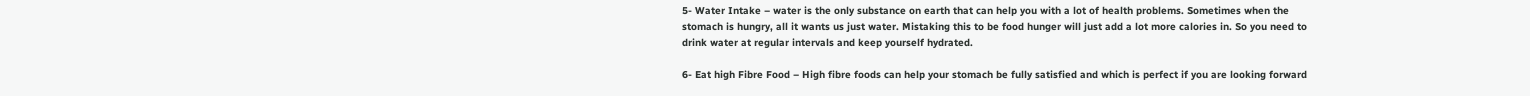5- Water Intake – water is the only substance on earth that can help you with a lot of health problems. Sometimes when the stomach is hungry, all it wants us just water. Mistaking this to be food hunger will just add a lot more calories in. So you need to drink water at regular intervals and keep yourself hydrated.

6- Eat high Fibre Food – High fibre foods can help your stomach be fully satisfied and which is perfect if you are looking forward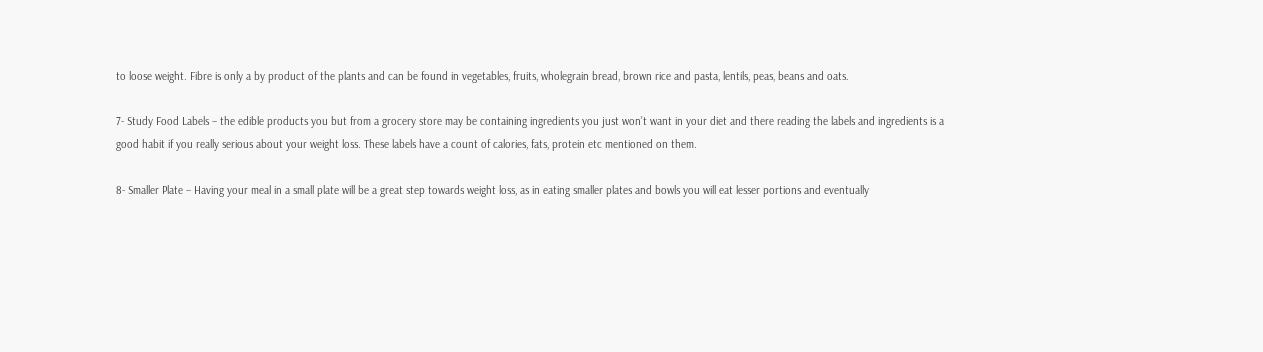to loose weight. Fibre is only a by product of the plants and can be found in vegetables, fruits, wholegrain bread, brown rice and pasta, lentils, peas, beans and oats.

7- Study Food Labels – the edible products you but from a grocery store may be containing ingredients you just won’t want in your diet and there reading the labels and ingredients is a good habit if you really serious about your weight loss. These labels have a count of calories, fats, protein etc mentioned on them.

8- Smaller Plate – Having your meal in a small plate will be a great step towards weight loss, as in eating smaller plates and bowls you will eat lesser portions and eventually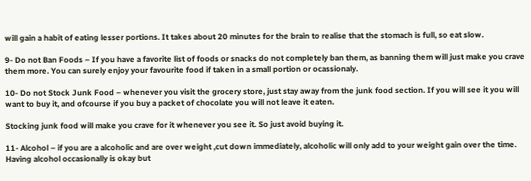will gain a habit of eating lesser portions. It takes about 20 minutes for the brain to realise that the stomach is full, so eat slow.

9- Do not Ban Foods – If you have a favorite list of foods or snacks do not completely ban them, as banning them will just make you crave them more. You can surely enjoy your favourite food if taken in a small portion or ocassionaly.

10- Do not Stock Junk Food – whenever you visit the grocery store, just stay away from the junk food section. If you will see it you will want to buy it, and ofcourse if you buy a packet of chocolate you will not leave it eaten.

Stocking junk food will make you crave for it whenever you see it. So just avoid buying it.

11- Alcohol – if you are a alcoholic and are over weight ,cut down immediately, alcoholic will only add to your weight gain over the time. Having alcohol occasionally is okay but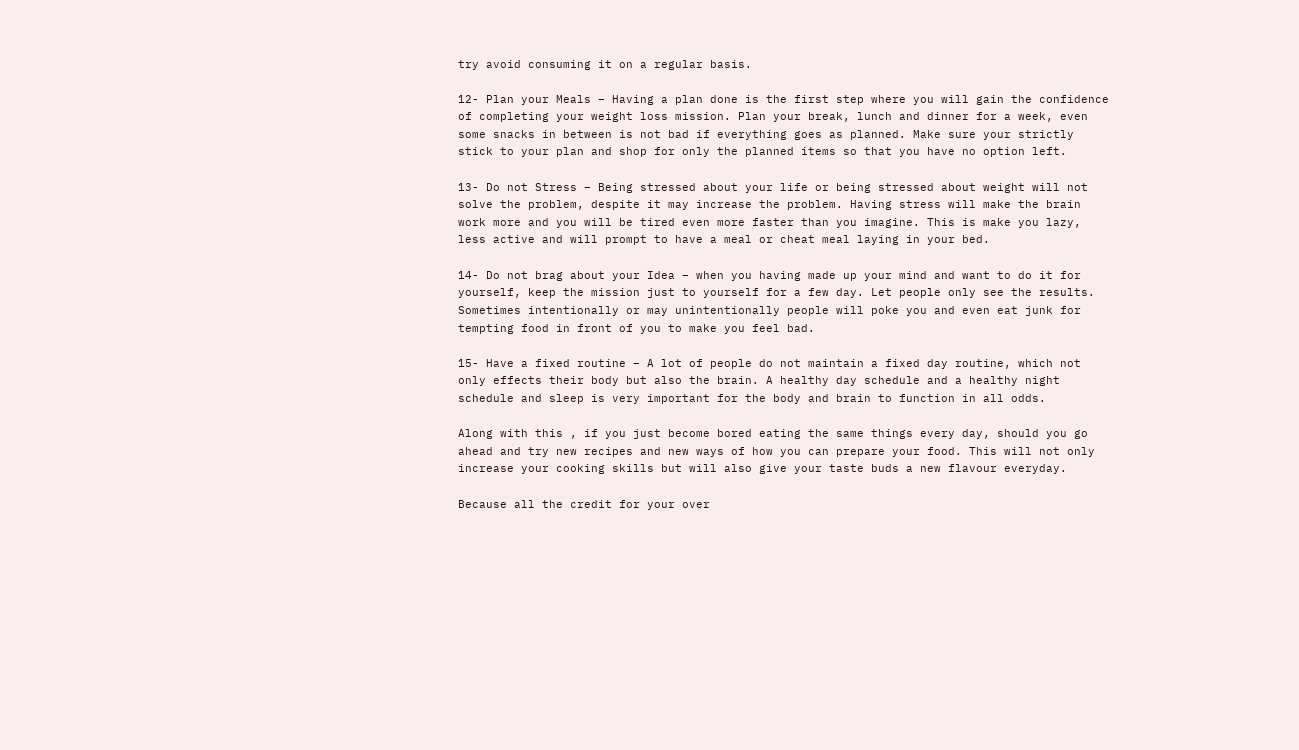try avoid consuming it on a regular basis.

12- Plan your Meals – Having a plan done is the first step where you will gain the confidence of completing your weight loss mission. Plan your break, lunch and dinner for a week, even some snacks in between is not bad if everything goes as planned. Make sure your strictly stick to your plan and shop for only the planned items so that you have no option left.

13- Do not Stress – Being stressed about your life or being stressed about weight will not solve the problem, despite it may increase the problem. Having stress will make the brain work more and you will be tired even more faster than you imagine. This is make you lazy, less active and will prompt to have a meal or cheat meal laying in your bed.

14- Do not brag about your Idea – when you having made up your mind and want to do it for yourself, keep the mission just to yourself for a few day. Let people only see the results. Sometimes intentionally or may unintentionally people will poke you and even eat junk for tempting food in front of you to make you feel bad.

15- Have a fixed routine – A lot of people do not maintain a fixed day routine, which not only effects their body but also the brain. A healthy day schedule and a healthy night schedule and sleep is very important for the body and brain to function in all odds.

Along with this , if you just become bored eating the same things every day, should you go ahead and try new recipes and new ways of how you can prepare your food. This will not only increase your cooking skills but will also give your taste buds a new flavour everyday.

Because all the credit for your over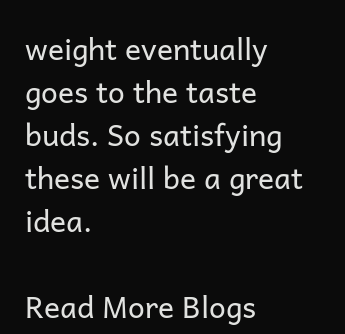weight eventually goes to the taste buds. So satisfying these will be a great idea.

Read More Blogs